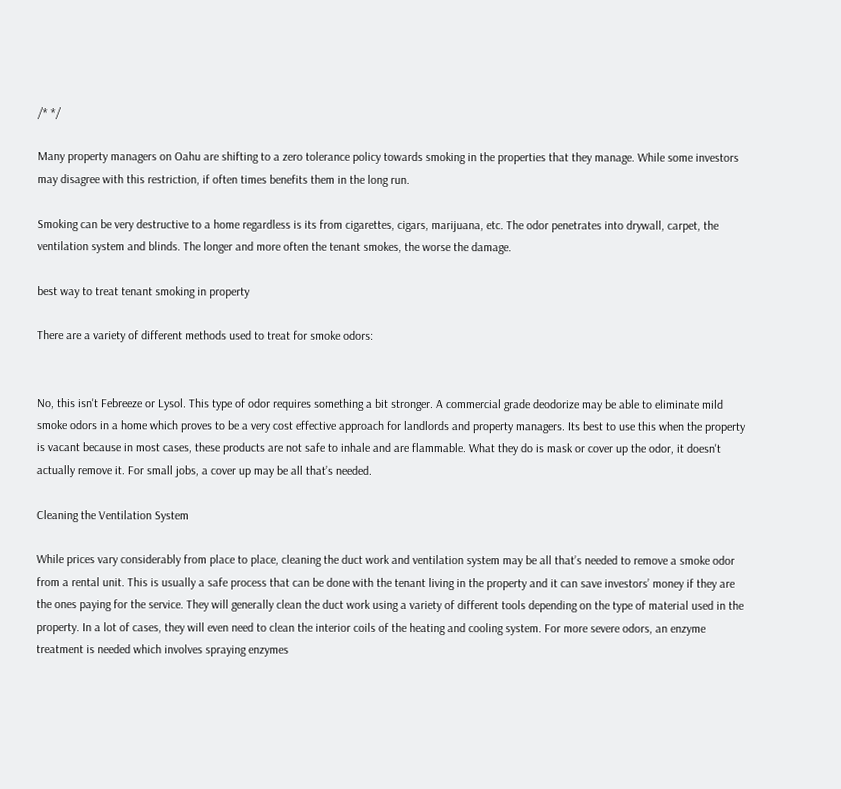/* */

Many property managers on Oahu are shifting to a zero tolerance policy towards smoking in the properties that they manage. While some investors may disagree with this restriction, if often times benefits them in the long run.

Smoking can be very destructive to a home regardless is its from cigarettes, cigars, marijuana, etc. The odor penetrates into drywall, carpet, the ventilation system and blinds. The longer and more often the tenant smokes, the worse the damage.

best way to treat tenant smoking in property

There are a variety of different methods used to treat for smoke odors:


No, this isn't Febreeze or Lysol. This type of odor requires something a bit stronger. A commercial grade deodorize may be able to eliminate mild smoke odors in a home which proves to be a very cost effective approach for landlords and property managers. Its best to use this when the property is vacant because in most cases, these products are not safe to inhale and are flammable. What they do is mask or cover up the odor, it doesn't actually remove it. For small jobs, a cover up may be all that’s needed.

Cleaning the Ventilation System

While prices vary considerably from place to place, cleaning the duct work and ventilation system may be all that’s needed to remove a smoke odor from a rental unit. This is usually a safe process that can be done with the tenant living in the property and it can save investors’ money if they are the ones paying for the service. They will generally clean the duct work using a variety of different tools depending on the type of material used in the property. In a lot of cases, they will even need to clean the interior coils of the heating and cooling system. For more severe odors, an enzyme treatment is needed which involves spraying enzymes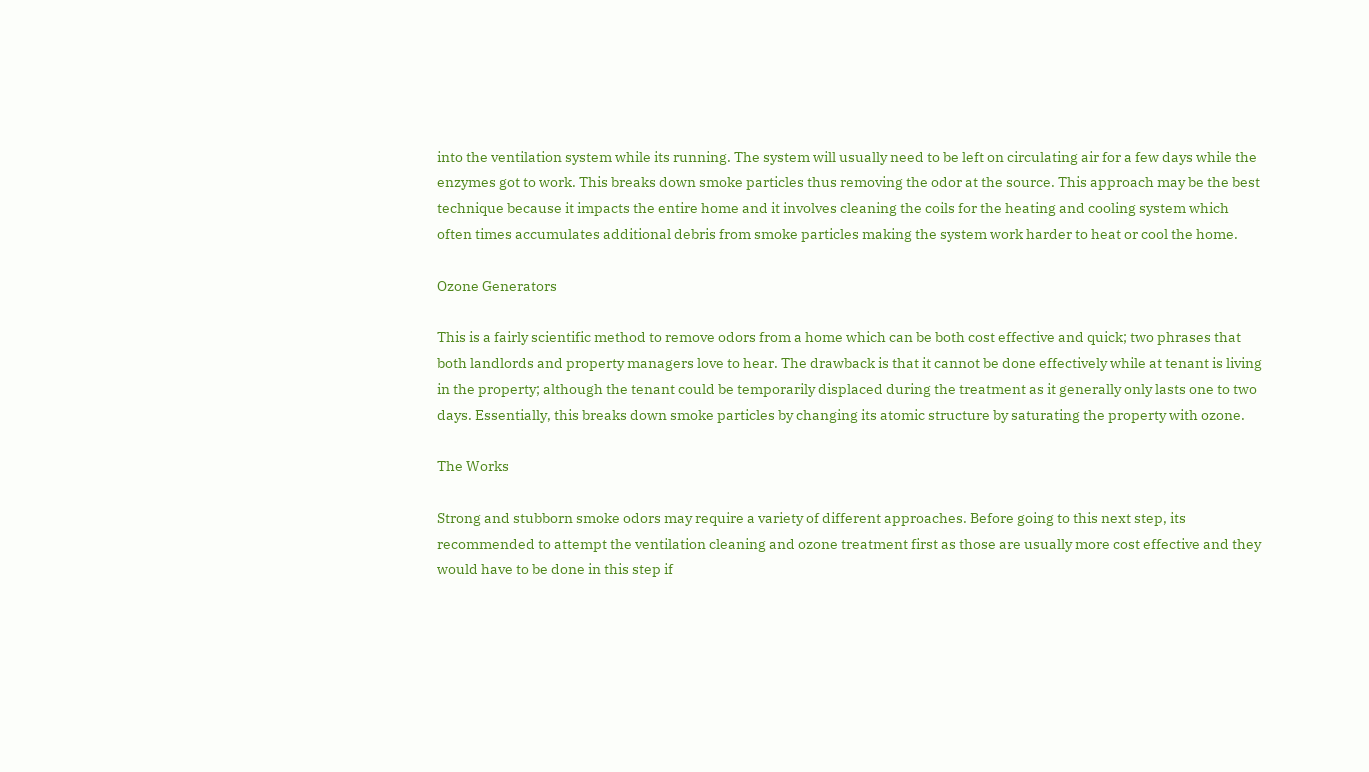into the ventilation system while its running. The system will usually need to be left on circulating air for a few days while the enzymes got to work. This breaks down smoke particles thus removing the odor at the source. This approach may be the best technique because it impacts the entire home and it involves cleaning the coils for the heating and cooling system which often times accumulates additional debris from smoke particles making the system work harder to heat or cool the home.

Ozone Generators

This is a fairly scientific method to remove odors from a home which can be both cost effective and quick; two phrases that both landlords and property managers love to hear. The drawback is that it cannot be done effectively while at tenant is living in the property; although the tenant could be temporarily displaced during the treatment as it generally only lasts one to two days. Essentially, this breaks down smoke particles by changing its atomic structure by saturating the property with ozone.

The Works

Strong and stubborn smoke odors may require a variety of different approaches. Before going to this next step, its recommended to attempt the ventilation cleaning and ozone treatment first as those are usually more cost effective and they would have to be done in this step if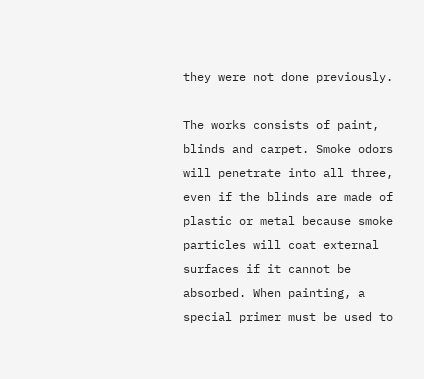they were not done previously.

The works consists of paint, blinds and carpet. Smoke odors will penetrate into all three, even if the blinds are made of plastic or metal because smoke particles will coat external surfaces if it cannot be absorbed. When painting, a special primer must be used to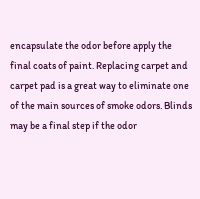encapsulate the odor before apply the final coats of paint. Replacing carpet and carpet pad is a great way to eliminate one of the main sources of smoke odors. Blinds may be a final step if the odor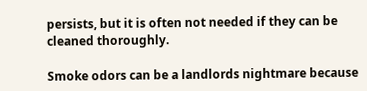persists, but it is often not needed if they can be cleaned thoroughly.

Smoke odors can be a landlords nightmare because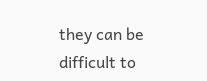they can be difficult to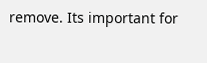remove. Its important for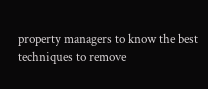property managers to know the best techniques to remove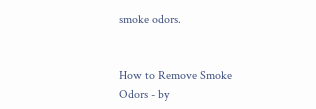smoke odors.


How to Remove Smoke Odors - by